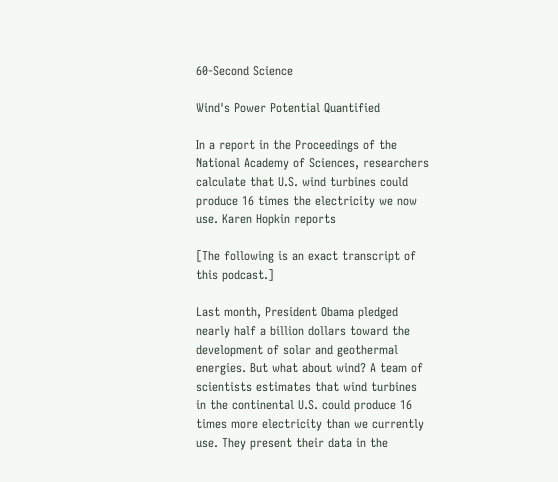60-Second Science

Wind's Power Potential Quantified

In a report in the Proceedings of the National Academy of Sciences, researchers calculate that U.S. wind turbines could produce 16 times the electricity we now use. Karen Hopkin reports

[The following is an exact transcript of this podcast.]

Last month, President Obama pledged nearly half a billion dollars toward the development of solar and geothermal energies. But what about wind? A team of scientists estimates that wind turbines in the continental U.S. could produce 16 times more electricity than we currently use. They present their data in the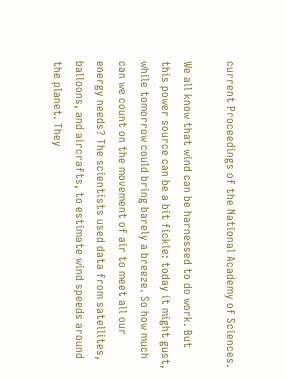current Proceedings of the National Academy of Sciences.

We all know that wind can be harnessed to do work. But this power source can be a bit fickle: today it might gust, while tomorrow could bring barely a breeze. So how much can we count on the movement of air to meet all our energy needs? The scientists used data from satellites, balloons, and aircrafts, to estimate wind speeds around the planet. They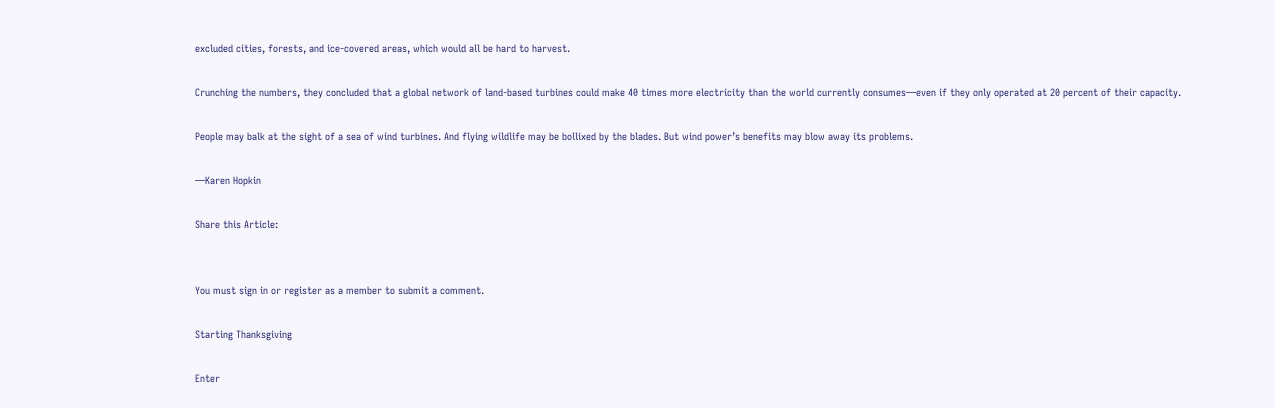excluded cities, forests, and ice-covered areas, which would all be hard to harvest.

Crunching the numbers, they concluded that a global network of land-based turbines could make 40 times more electricity than the world currently consumes—even if they only operated at 20 percent of their capacity.

People may balk at the sight of a sea of wind turbines. And flying wildlife may be bollixed by the blades. But wind power’s benefits may blow away its problems.

—Karen Hopkin

Share this Article:


You must sign in or register as a member to submit a comment.

Starting Thanksgiving

Enter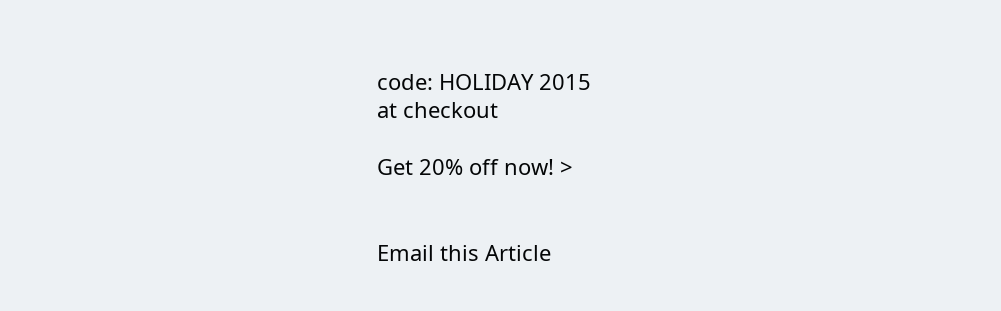code: HOLIDAY 2015
at checkout

Get 20% off now! >


Email this Article